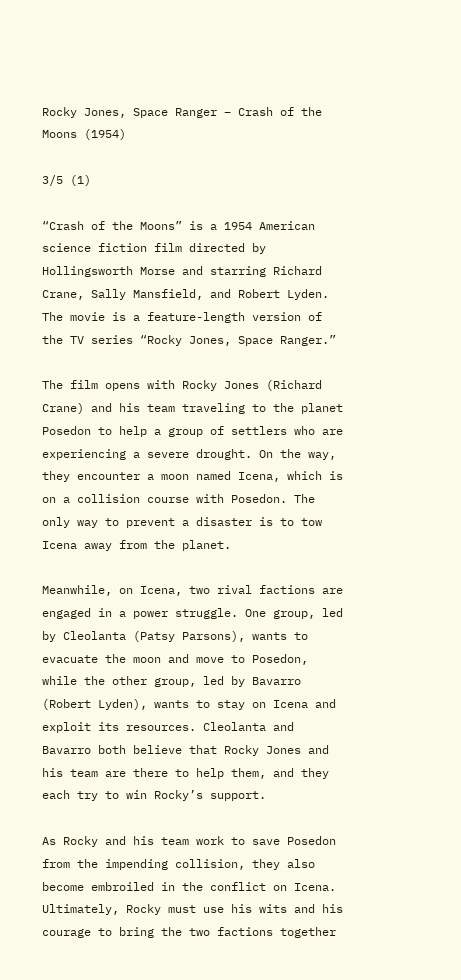Rocky Jones, Space Ranger – Crash of the Moons (1954)

3/5 (1)

“Crash of the Moons” is a 1954 American science fiction film directed by Hollingsworth Morse and starring Richard Crane, Sally Mansfield, and Robert Lyden. The movie is a feature-length version of the TV series “Rocky Jones, Space Ranger.”

The film opens with Rocky Jones (Richard Crane) and his team traveling to the planet Posedon to help a group of settlers who are experiencing a severe drought. On the way, they encounter a moon named Icena, which is on a collision course with Posedon. The only way to prevent a disaster is to tow Icena away from the planet.

Meanwhile, on Icena, two rival factions are engaged in a power struggle. One group, led by Cleolanta (Patsy Parsons), wants to evacuate the moon and move to Posedon, while the other group, led by Bavarro (Robert Lyden), wants to stay on Icena and exploit its resources. Cleolanta and Bavarro both believe that Rocky Jones and his team are there to help them, and they each try to win Rocky’s support.

As Rocky and his team work to save Posedon from the impending collision, they also become embroiled in the conflict on Icena. Ultimately, Rocky must use his wits and his courage to bring the two factions together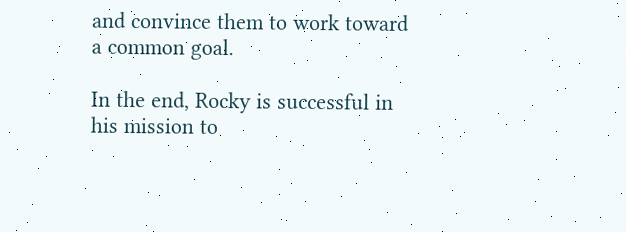and convince them to work toward a common goal.

In the end, Rocky is successful in his mission to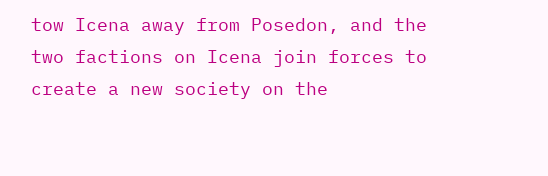tow Icena away from Posedon, and the two factions on Icena join forces to create a new society on the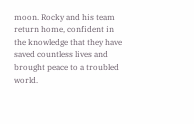moon. Rocky and his team return home, confident in the knowledge that they have saved countless lives and brought peace to a troubled world.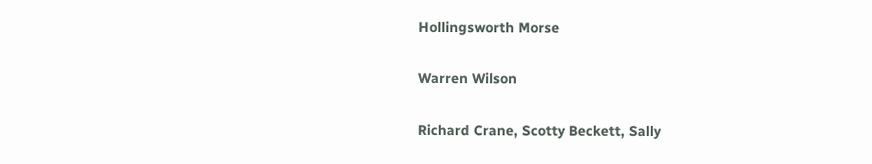Hollingsworth Morse

Warren Wilson

Richard Crane, Scotty Beckett, Sally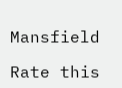Mansfield

Rate this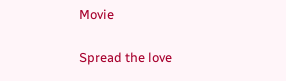Movie

Spread the love